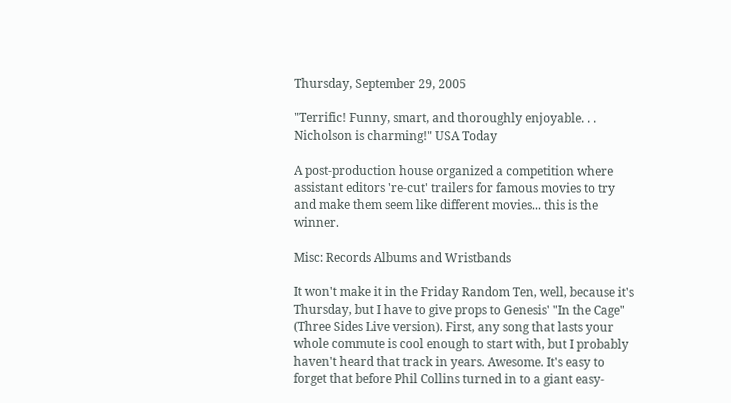Thursday, September 29, 2005

"Terrific! Funny, smart, and thoroughly enjoyable. . . Nicholson is charming!" USA Today

A post-production house organized a competition where assistant editors 're-cut' trailers for famous movies to try and make them seem like different movies... this is the winner.

Misc: Records Albums and Wristbands

It won't make it in the Friday Random Ten, well, because it's Thursday, but I have to give props to Genesis' "In the Cage" (Three Sides Live version). First, any song that lasts your whole commute is cool enough to start with, but I probably haven't heard that track in years. Awesome. It's easy to forget that before Phil Collins turned in to a giant easy-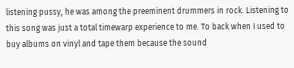listening pussy, he was among the preeminent drummers in rock. Listening to this song was just a total timewarp experience to me. To back when I used to buy albums on vinyl and tape them because the sound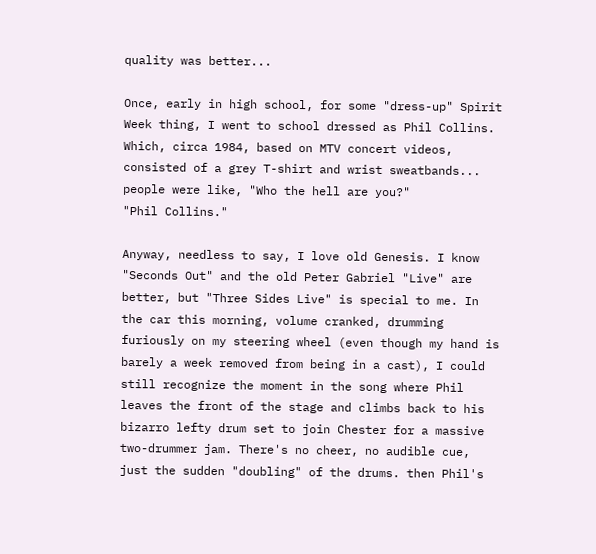quality was better...

Once, early in high school, for some "dress-up" Spirit Week thing, I went to school dressed as Phil Collins. Which, circa 1984, based on MTV concert videos, consisted of a grey T-shirt and wrist sweatbands... people were like, "Who the hell are you?"
"Phil Collins."

Anyway, needless to say, I love old Genesis. I know "Seconds Out" and the old Peter Gabriel "Live" are better, but "Three Sides Live" is special to me. In the car this morning, volume cranked, drumming furiously on my steering wheel (even though my hand is barely a week removed from being in a cast), I could still recognize the moment in the song where Phil leaves the front of the stage and climbs back to his bizarro lefty drum set to join Chester for a massive two-drummer jam. There's no cheer, no audible cue, just the sudden "doubling" of the drums. then Phil's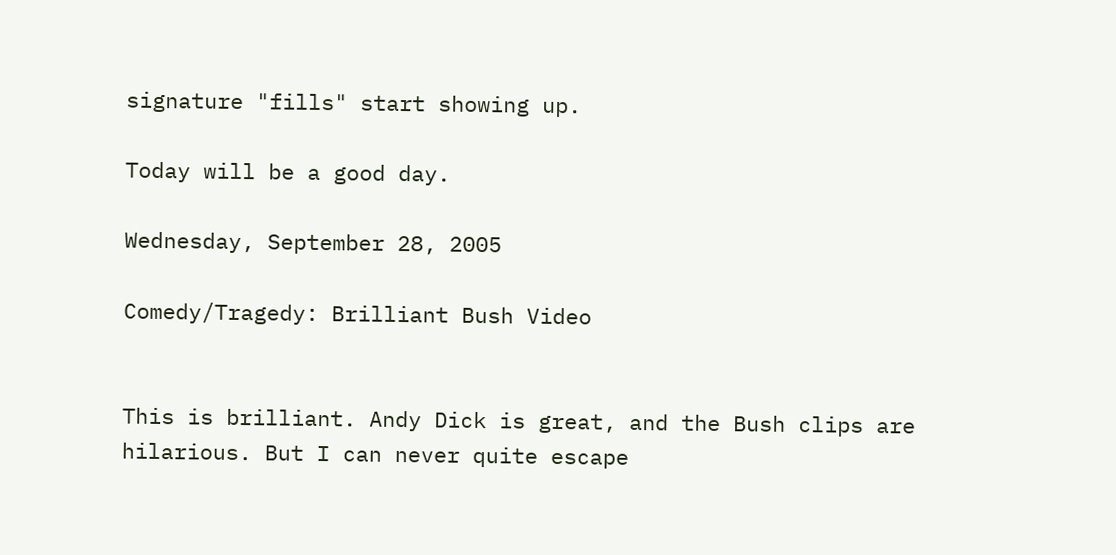signature "fills" start showing up.

Today will be a good day.

Wednesday, September 28, 2005

Comedy/Tragedy: Brilliant Bush Video


This is brilliant. Andy Dick is great, and the Bush clips are hilarious. But I can never quite escape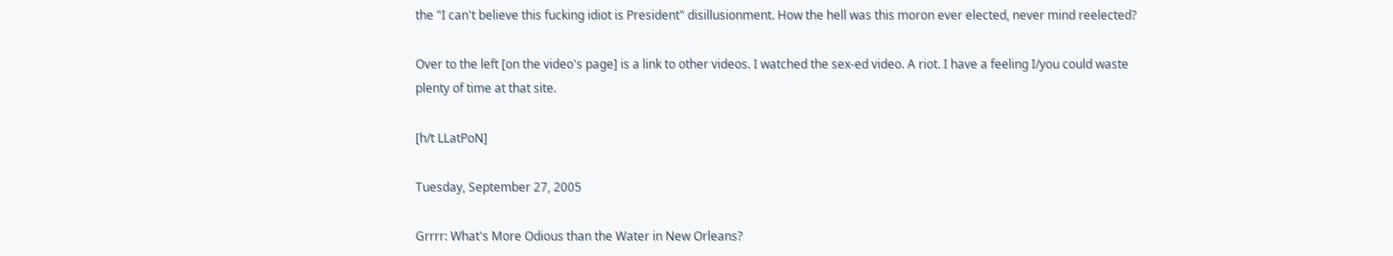the "I can't believe this fucking idiot is President" disillusionment. How the hell was this moron ever elected, never mind reelected?

Over to the left [on the video's page] is a link to other videos. I watched the sex-ed video. A riot. I have a feeling I/you could waste plenty of time at that site.

[h/t LLatPoN]

Tuesday, September 27, 2005

Grrrr: What's More Odious than the Water in New Orleans?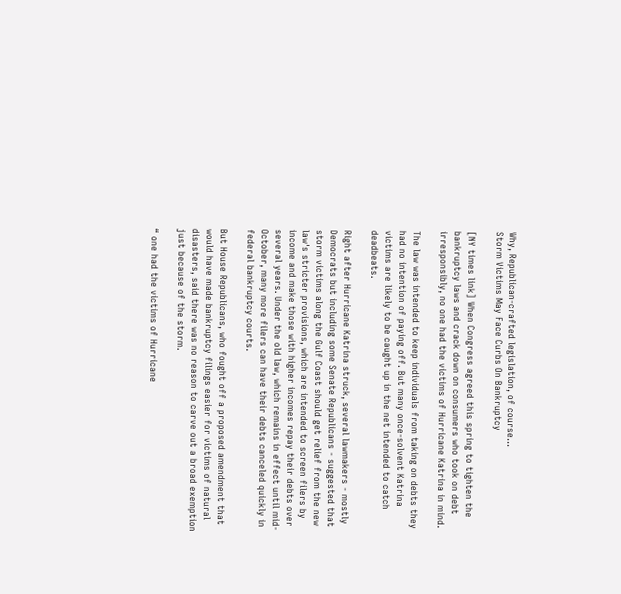Why, Republican-crafted legislation, of course...
Storm Victims May Face Curbs On Bankruptcy

[NY times link] When Congress agreed this spring to tighten the bankruptcy laws and crack down on consumers who took on debt irresponsibly, no one had the victims of Hurricane Katrina in mind.

The law was intended to keep individuals from taking on debts they had no intention of paying off. But many once-solvent Katrina victims are likely to be caught up in the net intended to catch deadbeats.

Right after Hurricane Katrina struck, several lawmakers - mostly Democrats but including some Senate Republicans - suggested that storm victims along the Gulf Coast should get relief from the new law's stricter provisions, which are intended to screen filers by income and make those with higher incomes repay their debts over several years. Under the old law, which remains in effect until mid-October, many more filers can have their debts canceled quickly in federal bankruptcy courts.

But House Republicans, who fought off a proposed amendment that would have made bankruptcy filings easier for victims of natural disasters, said there was no reason to carve out a broad exemption just because of the storm.

“ one had the victims of Hurricane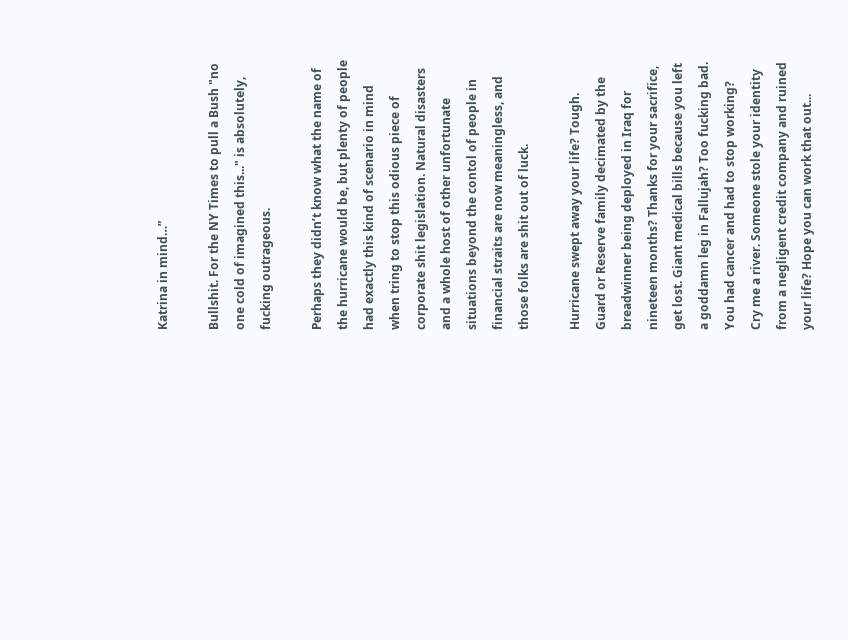Katrina in mind…”

Bullshit. For the NY Times to pull a Bush "no one cold of imagined this..." is absolutely, fucking outrageous.

Perhaps they didn’t know what the name of the hurricane would be, but plenty of people had exactly this kind of scenario in mind when tring to stop this odious piece of corporate shit legislation. Natural disasters and a whole host of other unfortunate situations beyond the contol of people in financial straits are now meaningless, and those folks are shit out of luck.

Hurricane swept away your life? Tough. Guard or Reserve family decimated by the breadwinner being deployed in Iraq for nineteen months? Thanks for your sacrifice, get lost. Giant medical bills because you left a goddamn leg in Fallujah? Too fucking bad. You had cancer and had to stop working? Cry me a river. Someone stole your identity from a negligent credit company and ruined your life? Hope you can work that out...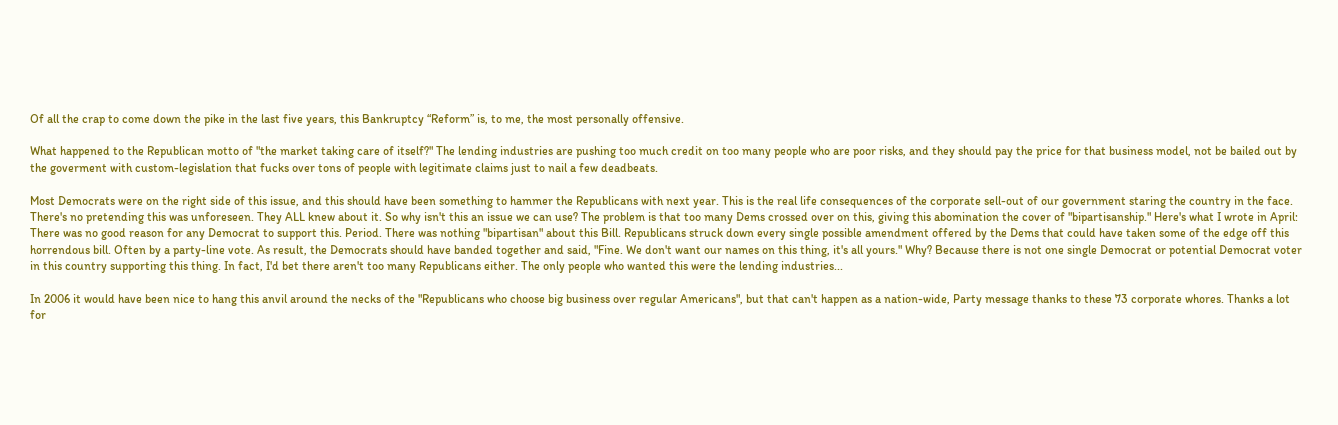Of all the crap to come down the pike in the last five years, this Bankruptcy “Reform” is, to me, the most personally offensive.

What happened to the Republican motto of "the market taking care of itself?" The lending industries are pushing too much credit on too many people who are poor risks, and they should pay the price for that business model, not be bailed out by the goverment with custom-legislation that fucks over tons of people with legitimate claims just to nail a few deadbeats.

Most Democrats were on the right side of this issue, and this should have been something to hammer the Republicans with next year. This is the real life consequences of the corporate sell-out of our government staring the country in the face. There's no pretending this was unforeseen. They ALL knew about it. So why isn't this an issue we can use? The problem is that too many Dems crossed over on this, giving this abomination the cover of "bipartisanship." Here's what I wrote in April:
There was no good reason for any Democrat to support this. Period. There was nothing "bipartisan" about this Bill. Republicans struck down every single possible amendment offered by the Dems that could have taken some of the edge off this horrendous bill. Often by a party-line vote. As result, the Democrats should have banded together and said, "Fine. We don't want our names on this thing, it's all yours." Why? Because there is not one single Democrat or potential Democrat voter in this country supporting this thing. In fact, I'd bet there aren't too many Republicans either. The only people who wanted this were the lending industries...

In 2006 it would have been nice to hang this anvil around the necks of the "Republicans who choose big business over regular Americans", but that can't happen as a nation-wide, Party message thanks to these 73 corporate whores. Thanks a lot for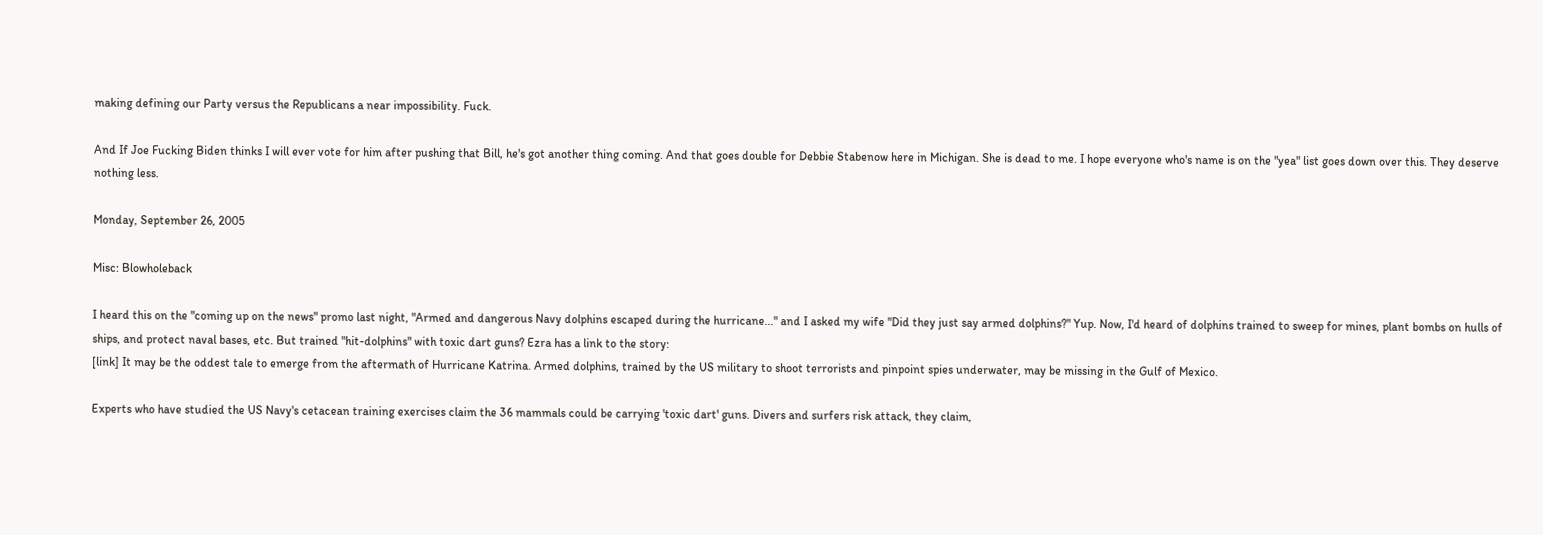making defining our Party versus the Republicans a near impossibility. Fuck.

And If Joe Fucking Biden thinks I will ever vote for him after pushing that Bill, he's got another thing coming. And that goes double for Debbie Stabenow here in Michigan. She is dead to me. I hope everyone who's name is on the "yea" list goes down over this. They deserve nothing less.

Monday, September 26, 2005

Misc: Blowholeback

I heard this on the "coming up on the news" promo last night, "Armed and dangerous Navy dolphins escaped during the hurricane..." and I asked my wife "Did they just say armed dolphins?" Yup. Now, I'd heard of dolphins trained to sweep for mines, plant bombs on hulls of ships, and protect naval bases, etc. But trained "hit-dolphins" with toxic dart guns? Ezra has a link to the story:
[link] It may be the oddest tale to emerge from the aftermath of Hurricane Katrina. Armed dolphins, trained by the US military to shoot terrorists and pinpoint spies underwater, may be missing in the Gulf of Mexico.

Experts who have studied the US Navy's cetacean training exercises claim the 36 mammals could be carrying 'toxic dart' guns. Divers and surfers risk attack, they claim,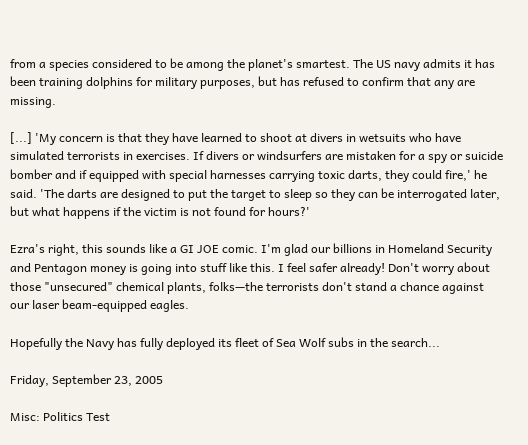from a species considered to be among the planet's smartest. The US navy admits it has been training dolphins for military purposes, but has refused to confirm that any are missing.

[...] 'My concern is that they have learned to shoot at divers in wetsuits who have simulated terrorists in exercises. If divers or windsurfers are mistaken for a spy or suicide bomber and if equipped with special harnesses carrying toxic darts, they could fire,' he said. 'The darts are designed to put the target to sleep so they can be interrogated later, but what happens if the victim is not found for hours?'

Ezra's right, this sounds like a GI JOE comic. I'm glad our billions in Homeland Security and Pentagon money is going into stuff like this. I feel safer already! Don't worry about those "unsecured" chemical plants, folks—the terrorists don't stand a chance against our laser beam-equipped eagles.

Hopefully the Navy has fully deployed its fleet of Sea Wolf subs in the search...

Friday, September 23, 2005

Misc: Politics Test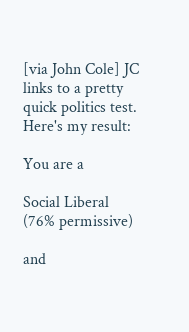[via John Cole] JC links to a pretty quick politics test. Here's my result:

You are a

Social Liberal
(76% permissive)

and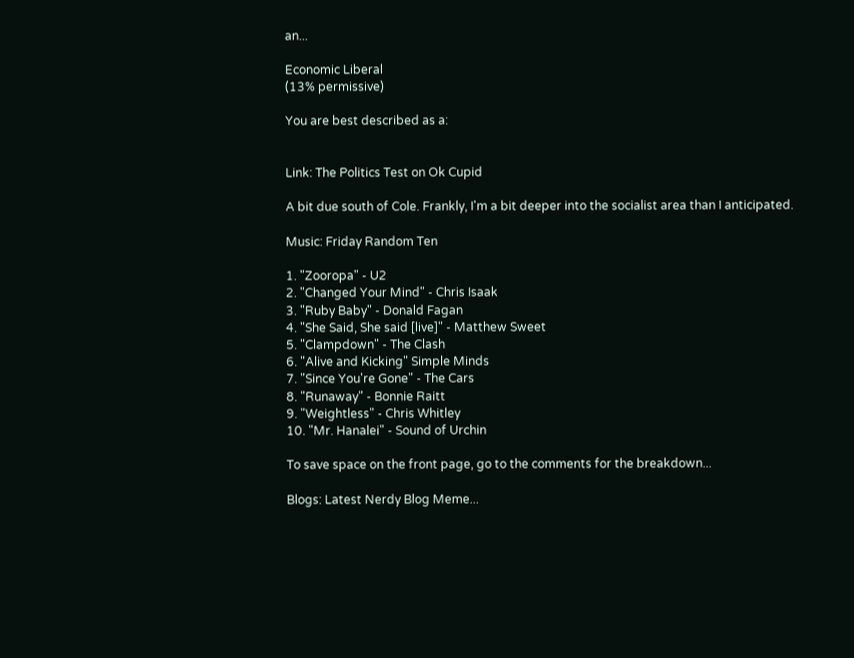an...

Economic Liberal
(13% permissive)

You are best described as a:


Link: The Politics Test on Ok Cupid

A bit due south of Cole. Frankly, I'm a bit deeper into the socialist area than I anticipated.

Music: Friday Random Ten

1. "Zooropa" - U2
2. "Changed Your Mind" - Chris Isaak
3. "Ruby Baby" - Donald Fagan
4. "She Said, She said [live]" - Matthew Sweet
5. "Clampdown" - The Clash
6. "Alive and Kicking" Simple Minds
7. "Since You're Gone" - The Cars
8. "Runaway" - Bonnie Raitt
9. "Weightless" - Chris Whitley
10. "Mr. Hanalei" - Sound of Urchin

To save space on the front page, go to the comments for the breakdown...

Blogs: Latest Nerdy Blog Meme...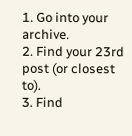1. Go into your archive.
2. Find your 23rd post (or closest to).
3. Find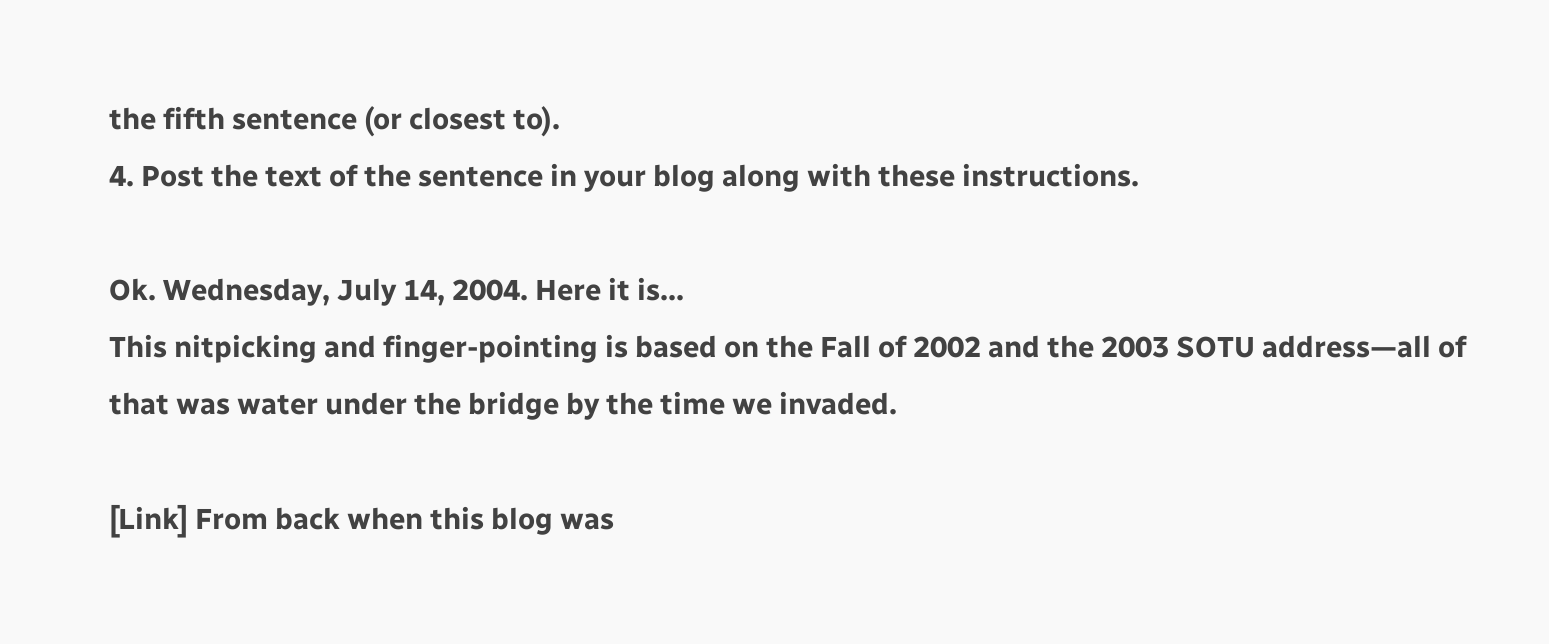the fifth sentence (or closest to).
4. Post the text of the sentence in your blog along with these instructions.

Ok. Wednesday, July 14, 2004. Here it is...
This nitpicking and finger-pointing is based on the Fall of 2002 and the 2003 SOTU address—all of that was water under the bridge by the time we invaded.

[Link] From back when this blog was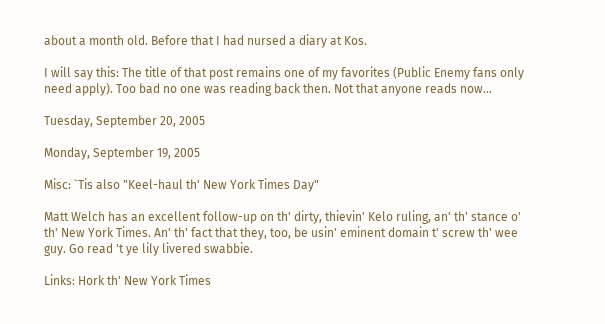about a month old. Before that I had nursed a diary at Kos.

I will say this: The title of that post remains one of my favorites (Public Enemy fans only need apply). Too bad no one was reading back then. Not that anyone reads now...

Tuesday, September 20, 2005

Monday, September 19, 2005

Misc: `Tis also "Keel-haul th' New York Times Day"

Matt Welch has an excellent follow-up on th' dirty, thievin' Kelo ruling, an' th' stance o' th' New York Times. An' th' fact that they, too, be usin' eminent domain t' screw th' wee guy. Go read 't ye lily livered swabbie.

Links: Hork th' New York Times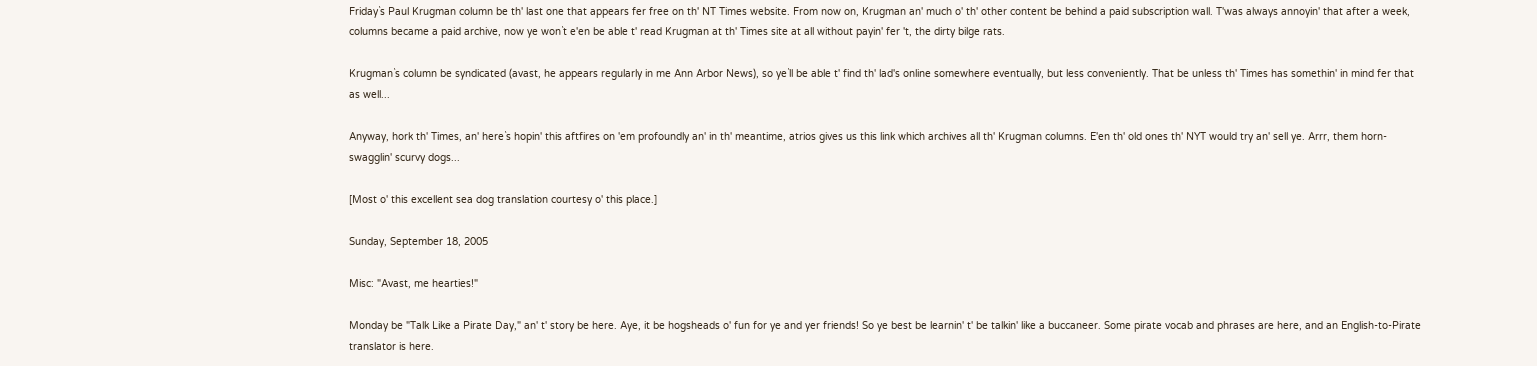Friday`s Paul Krugman column be th' last one that appears fer free on th' NT Times website. From now on, Krugman an' much o' th' other content be behind a paid subscription wall. T'was always annoyin' that after a week, columns became a paid archive, now ye won`t e'en be able t' read Krugman at th' Times site at all without payin' fer 't, the dirty bilge rats.

Krugman`s column be syndicated (avast, he appears regularly in me Ann Arbor News), so ye`ll be able t' find th' lad's online somewhere eventually, but less conveniently. That be unless th' Times has somethin' in mind fer that as well...

Anyway, hork th' Times, an' here`s hopin' this aftfires on 'em profoundly an' in th' meantime, atrios gives us this link which archives all th' Krugman columns. E'en th' old ones th' NYT would try an' sell ye. Arrr, them horn-swagglin' scurvy dogs...

[Most o' this excellent sea dog translation courtesy o' this place.]

Sunday, September 18, 2005

Misc: "Avast, me hearties!"

Monday be "Talk Like a Pirate Day," an' t' story be here. Aye, it be hogsheads o' fun for ye and yer friends! So ye best be learnin' t' be talkin' like a buccaneer. Some pirate vocab and phrases are here, and an English-to-Pirate translator is here.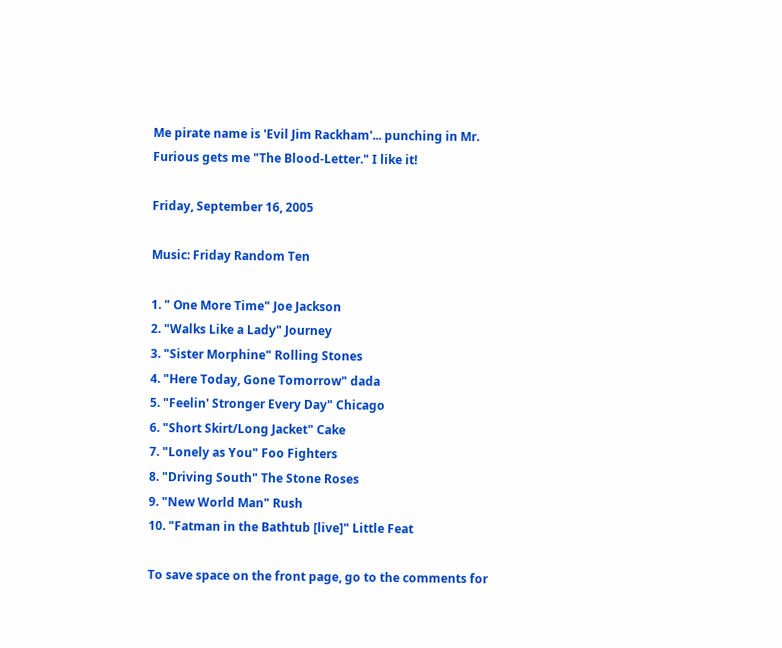Me pirate name is 'Evil Jim Rackham'... punching in Mr. Furious gets me "The Blood-Letter." I like it!

Friday, September 16, 2005

Music: Friday Random Ten

1. " One More Time" Joe Jackson
2. "Walks Like a Lady" Journey
3. "Sister Morphine" Rolling Stones
4. "Here Today, Gone Tomorrow" dada
5. "Feelin' Stronger Every Day" Chicago
6. "Short Skirt/Long Jacket" Cake
7. "Lonely as You" Foo Fighters
8. "Driving South" The Stone Roses
9. "New World Man" Rush
10. "Fatman in the Bathtub [live]" Little Feat

To save space on the front page, go to the comments for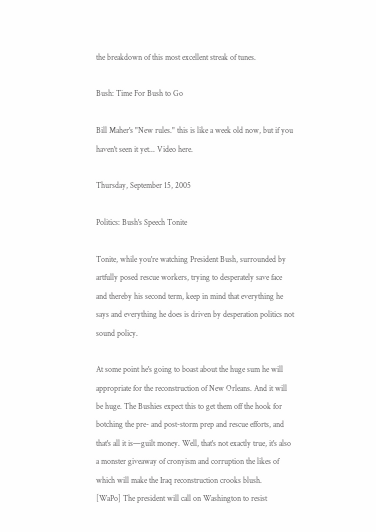the breakdown of this most excellent streak of tunes.

Bush: Time For Bush to Go

Bill Maher's "New rules." this is like a week old now, but if you haven't seen it yet... Video here.

Thursday, September 15, 2005

Politics: Bush's Speech Tonite

Tonite, while you're watching President Bush, surrounded by artfully posed rescue workers, trying to desperately save face and thereby his second term, keep in mind that everything he says and everything he does is driven by desperation politics not sound policy.

At some point he's going to boast about the huge sum he will appropriate for the reconstruction of New Orleans. And it will be huge. The Bushies expect this to get them off the hook for botching the pre- and post-storm prep and rescue efforts, and that's all it is—guilt money. Well, that's not exactly true, it's also a monster giveaway of cronyism and corruption the likes of which will make the Iraq reconstruction crooks blush.
[WaPo] The president will call on Washington to resist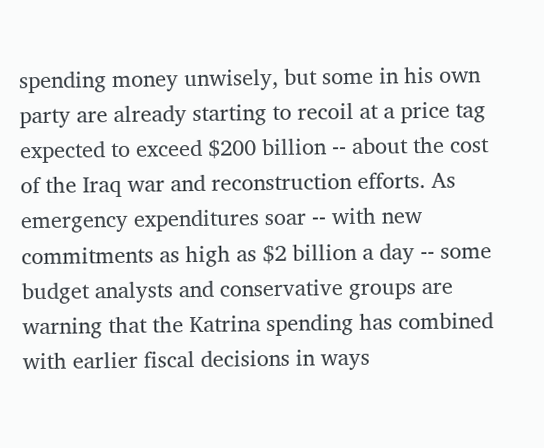spending money unwisely, but some in his own party are already starting to recoil at a price tag expected to exceed $200 billion -- about the cost of the Iraq war and reconstruction efforts. As emergency expenditures soar -- with new commitments as high as $2 billion a day -- some budget analysts and conservative groups are warning that the Katrina spending has combined with earlier fiscal decisions in ways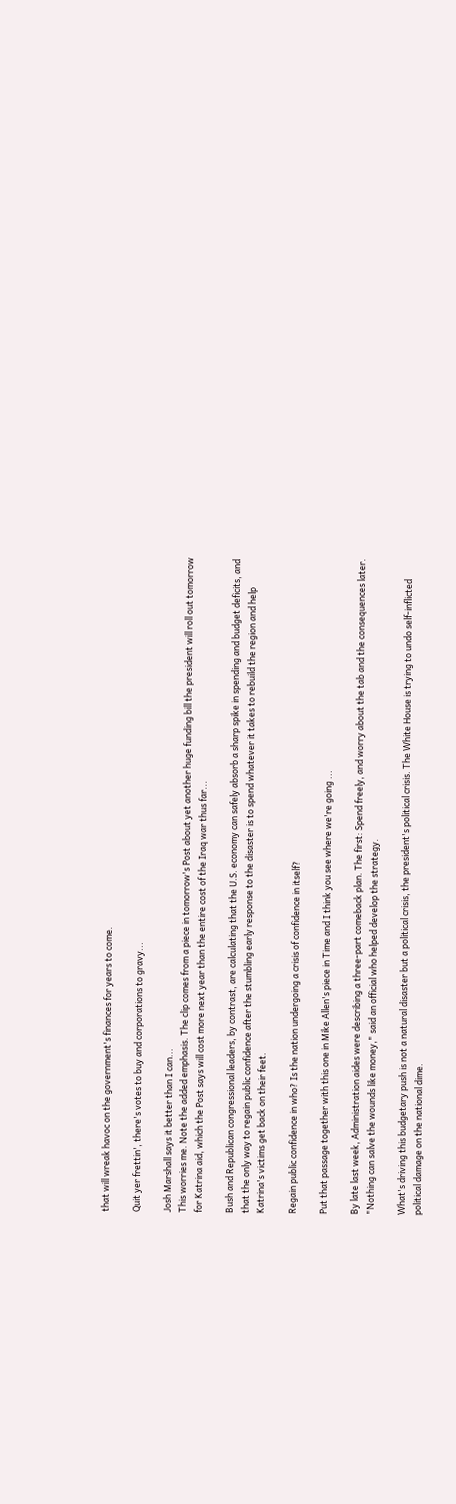that will wreak havoc on the government's finances for years to come.

Quit yer frettin', there's votes to buy and corporations to gravy...

Josh Marshall says it better than I can...
This worries me. Note the added emphasis. The clip comes from a piece in tomorrow's Post about yet another huge funding bill the president will roll out tomorrow for Katrina aid, which the Post says will cost more next year than the entire cost of the Iraq war thus far...

Bush and Republican congressional leaders, by contrast, are calculating that the U.S. economy can safely absorb a sharp spike in spending and budget deficits, and that the only way to regain public confidence after the stumbling early response to the disaster is to spend whatever it takes to rebuild the region and help Katrina's victims get back on their feet.

Regain public confidence in who? Is the nation undergoing a crisis of confidence in itself?

Put that passage together with this one in Mike Allen's piece in Time and I think you see where we're going ...

By late last week, Administration aides were describing a three-part comeback plan. The first: Spend freely, and worry about the tab and the consequences later. "Nothing can salve the wounds like money," said an official who helped develop the strategy.

What's driving this budgetary push is not a natural disaster but a political crisis, the president's political crisis. The White House is trying to undo self-inflicted political damage on the national dime.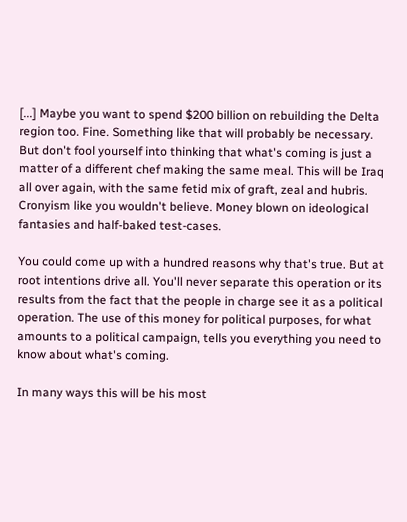[...] Maybe you want to spend $200 billion on rebuilding the Delta region too. Fine. Something like that will probably be necessary. But don't fool yourself into thinking that what's coming is just a matter of a different chef making the same meal. This will be Iraq all over again, with the same fetid mix of graft, zeal and hubris. Cronyism like you wouldn't believe. Money blown on ideological fantasies and half-baked test-cases.

You could come up with a hundred reasons why that's true. But at root intentions drive all. You'll never separate this operation or its results from the fact that the people in charge see it as a political operation. The use of this money for political purposes, for what amounts to a political campaign, tells you everything you need to know about what's coming.

In many ways this will be his most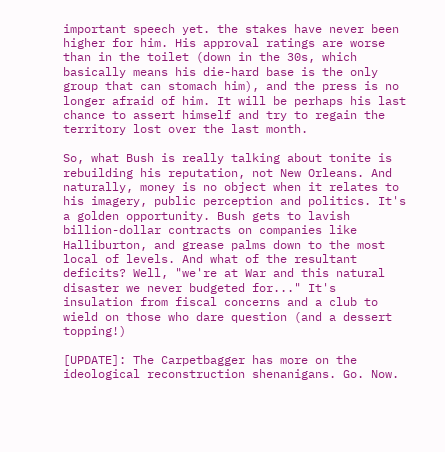important speech yet. the stakes have never been higher for him. His approval ratings are worse than in the toilet (down in the 30s, which basically means his die-hard base is the only group that can stomach him), and the press is no longer afraid of him. It will be perhaps his last chance to assert himself and try to regain the territory lost over the last month.

So, what Bush is really talking about tonite is rebuilding his reputation, not New Orleans. And naturally, money is no object when it relates to his imagery, public perception and politics. It's a golden opportunity. Bush gets to lavish billion-dollar contracts on companies like Halliburton, and grease palms down to the most local of levels. And what of the resultant deficits? Well, "we're at War and this natural disaster we never budgeted for..." It's insulation from fiscal concerns and a club to wield on those who dare question (and a dessert topping!)

[UPDATE]: The Carpetbagger has more on the ideological reconstruction shenanigans. Go. Now.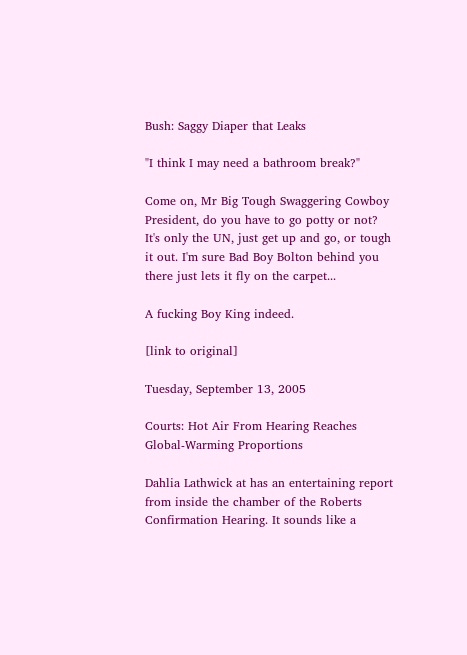Bush: Saggy Diaper that Leaks

"I think I may need a bathroom break?"

Come on, Mr Big Tough Swaggering Cowboy President, do you have to go potty or not? It's only the UN, just get up and go, or tough it out. I'm sure Bad Boy Bolton behind you there just lets it fly on the carpet...

A fucking Boy King indeed.

[link to original]

Tuesday, September 13, 2005

Courts: Hot Air From Hearing Reaches Global-Warming Proportions

Dahlia Lathwick at has an entertaining report from inside the chamber of the Roberts Confirmation Hearing. It sounds like a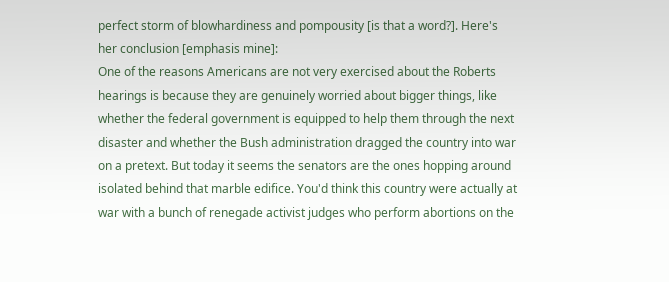perfect storm of blowhardiness and pompousity [is that a word?]. Here's her conclusion [emphasis mine]:
One of the reasons Americans are not very exercised about the Roberts hearings is because they are genuinely worried about bigger things, like whether the federal government is equipped to help them through the next disaster and whether the Bush administration dragged the country into war on a pretext. But today it seems the senators are the ones hopping around isolated behind that marble edifice. You'd think this country were actually at war with a bunch of renegade activist judges who perform abortions on the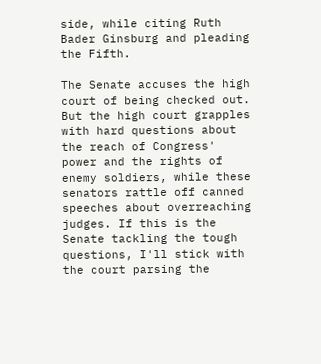side, while citing Ruth Bader Ginsburg and pleading the Fifth.

The Senate accuses the high court of being checked out. But the high court grapples with hard questions about the reach of Congress' power and the rights of enemy soldiers, while these senators rattle off canned speeches about overreaching judges. If this is the Senate tackling the tough questions, I'll stick with the court parsing the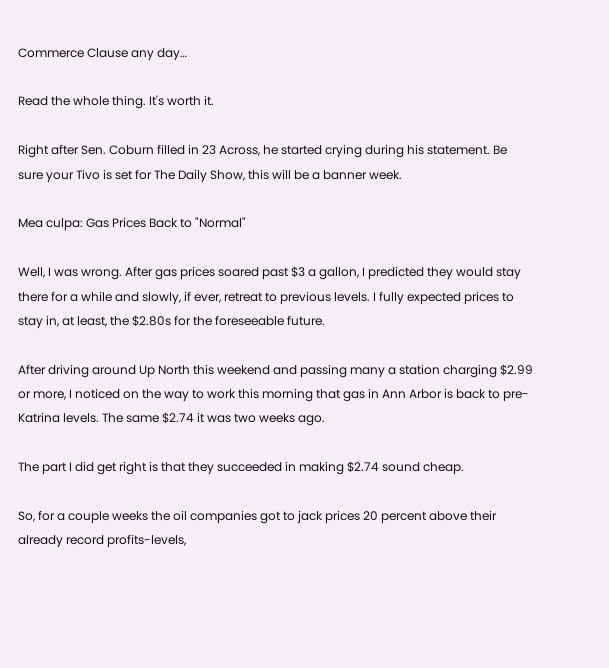Commerce Clause any day…

Read the whole thing. It's worth it.

Right after Sen. Coburn filled in 23 Across, he started crying during his statement. Be sure your Tivo is set for The Daily Show, this will be a banner week.

Mea culpa: Gas Prices Back to "Normal"

Well, I was wrong. After gas prices soared past $3 a gallon, I predicted they would stay there for a while and slowly, if ever, retreat to previous levels. I fully expected prices to stay in, at least, the $2.80s for the foreseeable future.

After driving around Up North this weekend and passing many a station charging $2.99 or more, I noticed on the way to work this morning that gas in Ann Arbor is back to pre-Katrina levels. The same $2.74 it was two weeks ago.

The part I did get right is that they succeeded in making $2.74 sound cheap.

So, for a couple weeks the oil companies got to jack prices 20 percent above their already record profits-levels,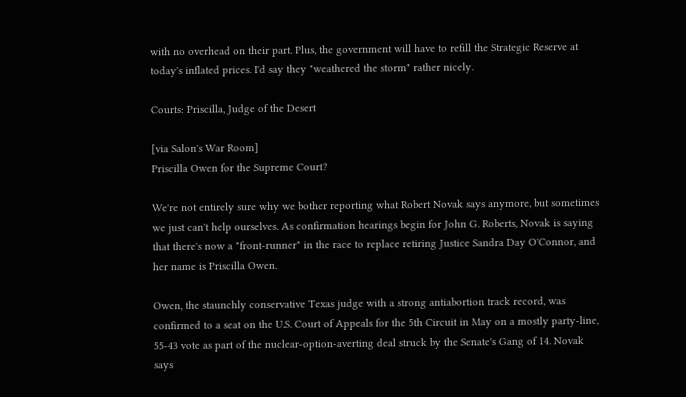with no overhead on their part. Plus, the government will have to refill the Strategic Reserve at today's inflated prices. I'd say they "weathered the storm" rather nicely.

Courts: Priscilla, Judge of the Desert

[via Salon's War Room]
Priscilla Owen for the Supreme Court?

We're not entirely sure why we bother reporting what Robert Novak says anymore, but sometimes we just can't help ourselves. As confirmation hearings begin for John G. Roberts, Novak is saying that there's now a "front-runner" in the race to replace retiring Justice Sandra Day O'Connor, and her name is Priscilla Owen.

Owen, the staunchly conservative Texas judge with a strong antiabortion track record, was confirmed to a seat on the U.S. Court of Appeals for the 5th Circuit in May on a mostly party-line, 55-43 vote as part of the nuclear-option-averting deal struck by the Senate's Gang of 14. Novak says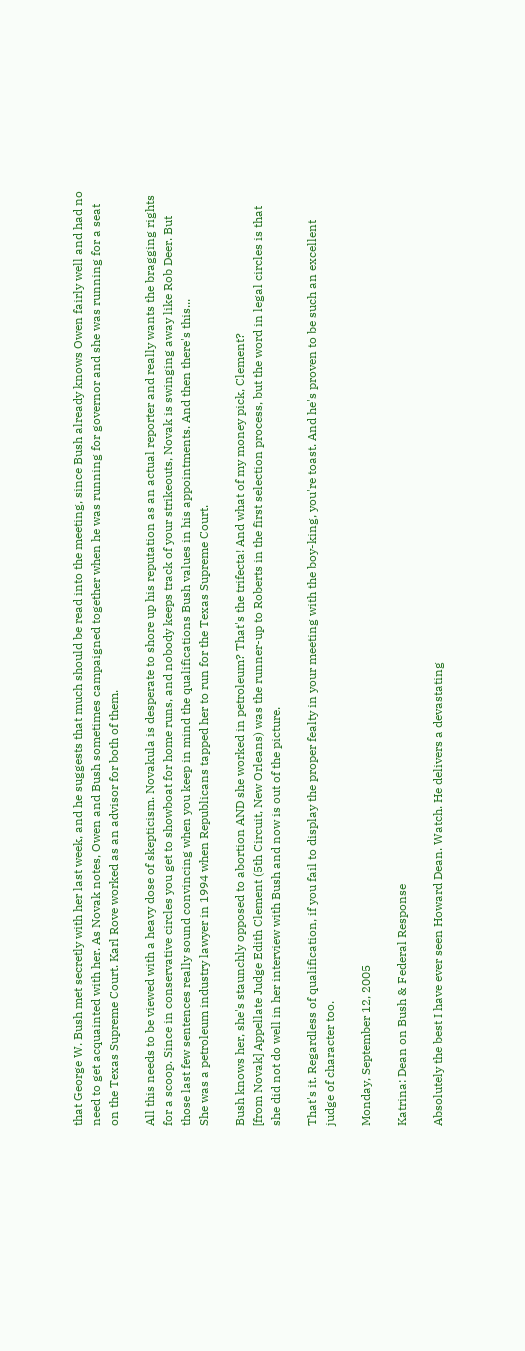that George W. Bush met secretly with her last week, and he suggests that much should be read into the meeting, since Bush already knows Owen fairly well and had no need to get acquainted with her. As Novak notes, Owen and Bush sometimes campaigned together when he was running for governor and she was running for a seat on the Texas Supreme Court. Karl Rove worked as an advisor for both of them.

All this needs to be viewed with a heavy dose of skepticism. Novakula is desperate to shore up his reputation as an actual reporter and really wants the bragging rights for a scoop. Since in conservative circles you get to showboat for home runs, and nobody keeps track of your strikeouts, Novak is swinging away like Rob Deer. But those last few sentences really sound convincing when you keep in mind the qualifications Bush values in his appointments. And then there's this...
She was a petroleum industry lawyer in 1994 when Republicans tapped her to run for the Texas Supreme Court.

Bush knows her, she's staunchly opposed to abortion AND she worked in petroleum? That's the trifecta! And what of my money pick, Clement?
[from Novak] Appellate Judge Edith Clement (5th Circuit, New Orleans) was the runner-up to Roberts in the first selection process, but the word in legal circles is that she did not do well in her interview with Bush and now is out of the picture.

That's it. Regardless of qualification, if you fail to display the proper fealty in your meeting with the boy-king, you're toast. And he's proven to be such an excellent judge of character too.

Monday, September 12, 2005

Katrina: Dean on Bush & Federal Response

Absolutely the best I have ever seen Howard Dean. Watch. He delivers a devastating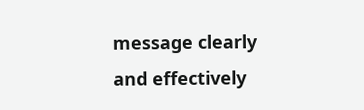message clearly and effectively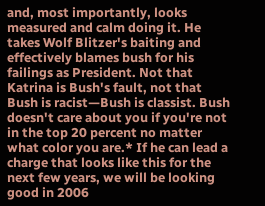and, most importantly, looks measured and calm doing it. He takes Wolf Blitzer's baiting and effectively blames bush for his failings as President. Not that Katrina is Bush's fault, not that Bush is racist—Bush is classist. Bush doesn't care about you if you're not in the top 20 percent no matter what color you are.* If he can lead a charge that looks like this for the next few years, we will be looking good in 2006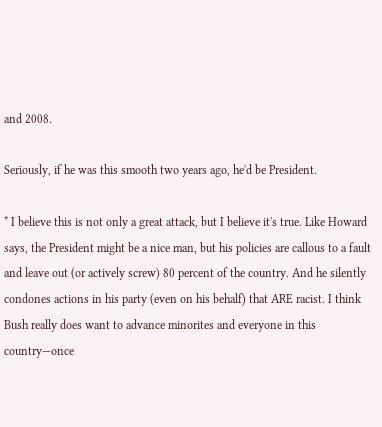and 2008.

Seriously, if he was this smooth two years ago, he'd be President.

* I believe this is not only a great attack, but I believe it's true. Like Howard says, the President might be a nice man, but his policies are callous to a fault and leave out (or actively screw) 80 percent of the country. And he silently condones actions in his party (even on his behalf) that ARE racist. I think Bush really does want to advance minorites and everyone in this country—once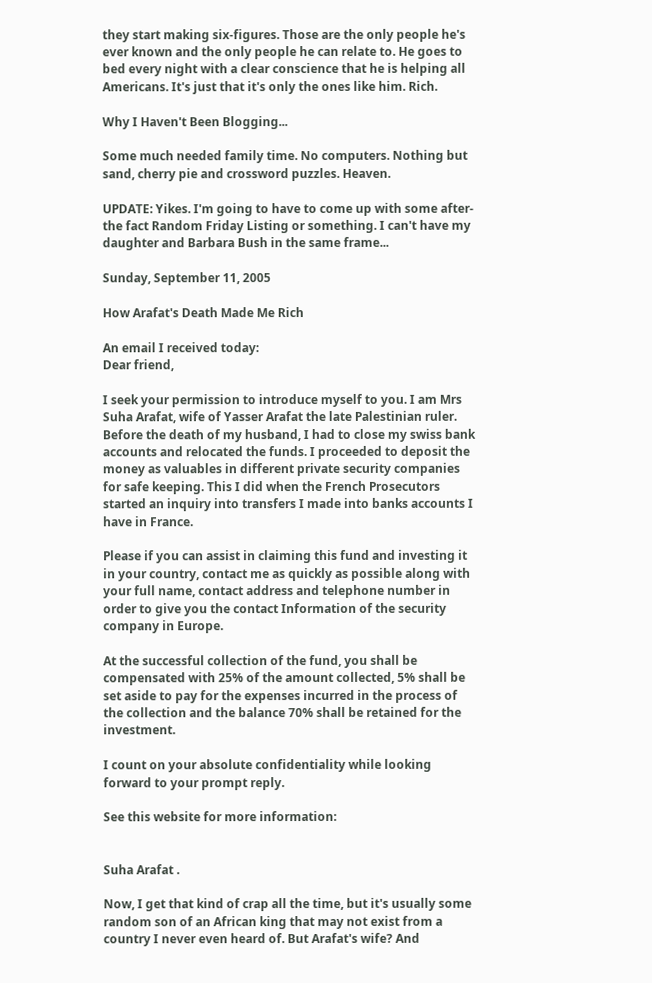they start making six-figures. Those are the only people he's ever known and the only people he can relate to. He goes to bed every night with a clear conscience that he is helping all Americans. It's just that it's only the ones like him. Rich.

Why I Haven't Been Blogging...

Some much needed family time. No computers. Nothing but sand, cherry pie and crossword puzzles. Heaven.

UPDATE: Yikes. I'm going to have to come up with some after-the fact Random Friday Listing or something. I can't have my daughter and Barbara Bush in the same frame...

Sunday, September 11, 2005

How Arafat's Death Made Me Rich

An email I received today:
Dear friend,

I seek your permission to introduce myself to you. I am Mrs Suha Arafat, wife of Yasser Arafat the late Palestinian ruler. Before the death of my husband, I had to close my swiss bank accounts and relocated the funds. I proceeded to deposit the money as valuables in different private security companies for safe keeping. This I did when the French Prosecutors started an inquiry into transfers I made into banks accounts I have in France.

Please if you can assist in claiming this fund and investing it in your country, contact me as quickly as possible along with your full name, contact address and telephone number in order to give you the contact Information of the security company in Europe.

At the successful collection of the fund, you shall be compensated with 25% of the amount collected, 5% shall be set aside to pay for the expenses incurred in the process of the collection and the balance 70% shall be retained for the investment.

I count on your absolute confidentiality while looking forward to your prompt reply.

See this website for more information:


Suha Arafat .

Now, I get that kind of crap all the time, but it's usually some random son of an African king that may not exist from a country I never even heard of. But Arafat's wife? And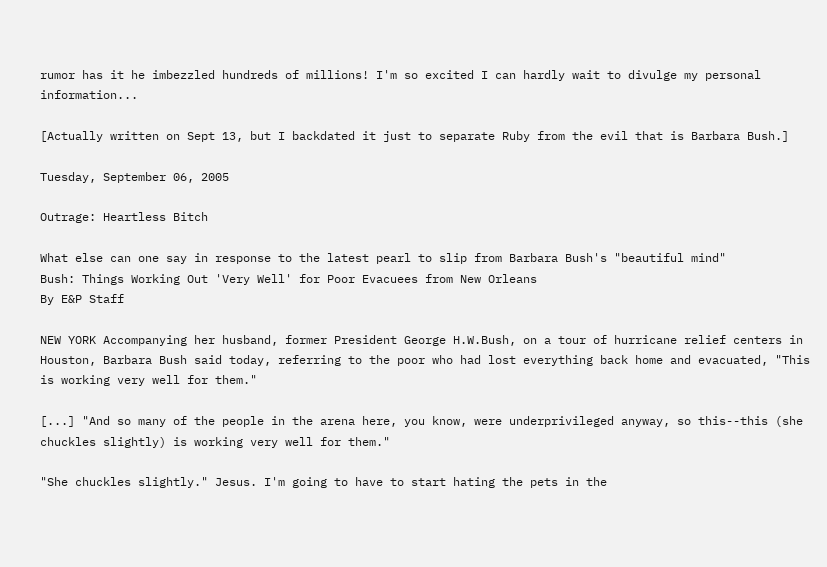rumor has it he imbezzled hundreds of millions! I'm so excited I can hardly wait to divulge my personal information...

[Actually written on Sept 13, but I backdated it just to separate Ruby from the evil that is Barbara Bush.]

Tuesday, September 06, 2005

Outrage: Heartless Bitch

What else can one say in response to the latest pearl to slip from Barbara Bush's "beautiful mind"
Bush: Things Working Out 'Very Well' for Poor Evacuees from New Orleans
By E&P Staff

NEW YORK Accompanying her husband, former President George H.W.Bush, on a tour of hurricane relief centers in
Houston, Barbara Bush said today, referring to the poor who had lost everything back home and evacuated, "This is working very well for them."

[...] "And so many of the people in the arena here, you know, were underprivileged anyway, so this--this (she chuckles slightly) is working very well for them."

"She chuckles slightly." Jesus. I'm going to have to start hating the pets in the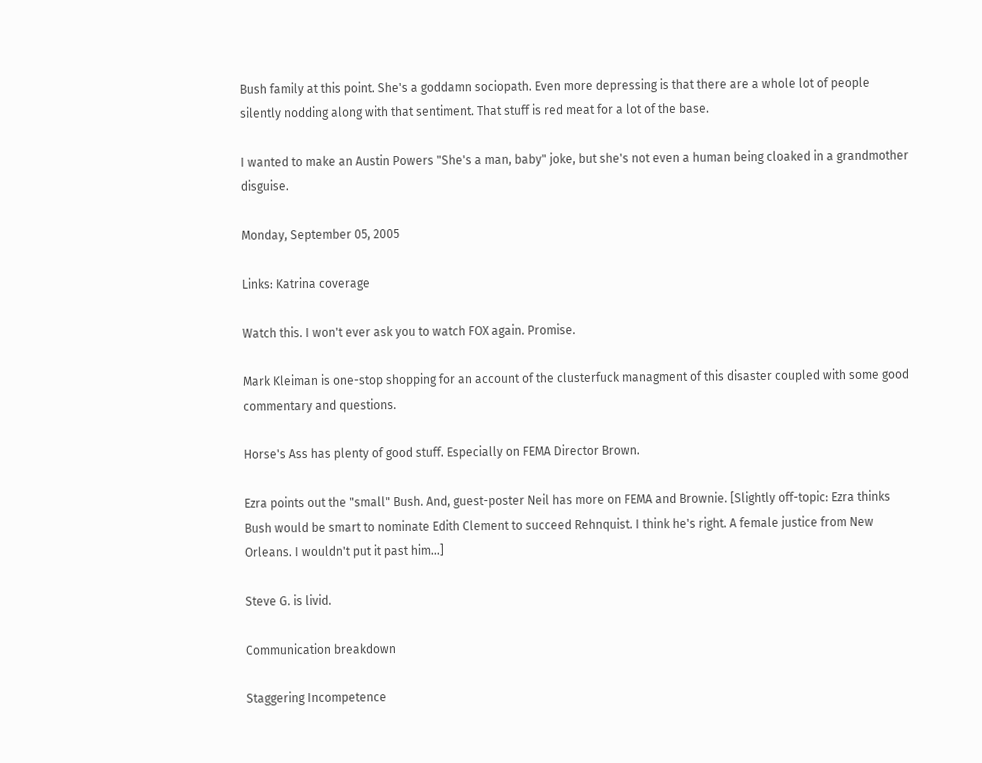Bush family at this point. She's a goddamn sociopath. Even more depressing is that there are a whole lot of people silently nodding along with that sentiment. That stuff is red meat for a lot of the base.

I wanted to make an Austin Powers "She's a man, baby" joke, but she's not even a human being cloaked in a grandmother disguise.

Monday, September 05, 2005

Links: Katrina coverage

Watch this. I won't ever ask you to watch FOX again. Promise.

Mark Kleiman is one-stop shopping for an account of the clusterfuck managment of this disaster coupled with some good commentary and questions.

Horse's Ass has plenty of good stuff. Especially on FEMA Director Brown.

Ezra points out the "small" Bush. And, guest-poster Neil has more on FEMA and Brownie. [Slightly off-topic: Ezra thinks Bush would be smart to nominate Edith Clement to succeed Rehnquist. I think he's right. A female justice from New Orleans. I wouldn't put it past him...]

Steve G. is livid.

Communication breakdown

Staggering Incompetence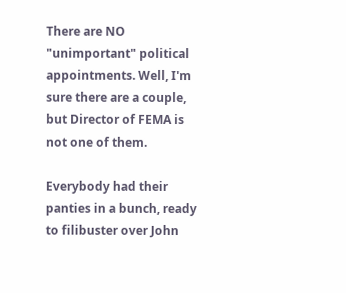There are NO "unimportant" political appointments. Well, I'm sure there are a couple, but Director of FEMA is not one of them.

Everybody had their panties in a bunch, ready to filibuster over John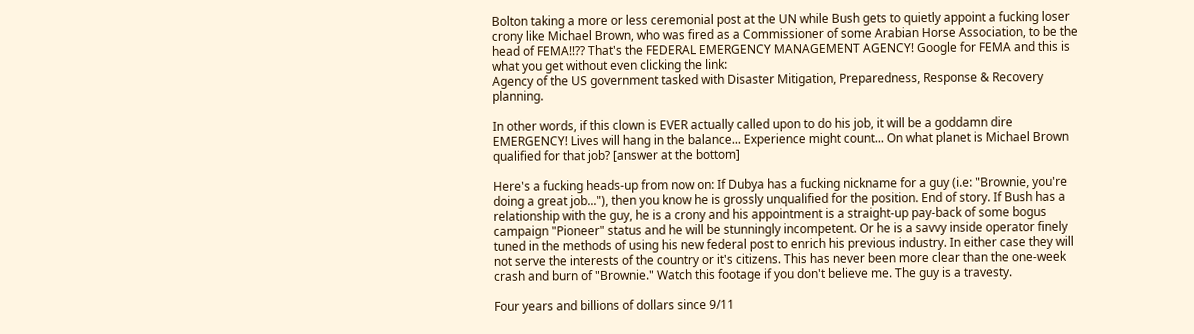Bolton taking a more or less ceremonial post at the UN while Bush gets to quietly appoint a fucking loser crony like Michael Brown, who was fired as a Commissioner of some Arabian Horse Association, to be the head of FEMA!!?? That's the FEDERAL EMERGENCY MANAGEMENT AGENCY! Google for FEMA and this is what you get without even clicking the link:
Agency of the US government tasked with Disaster Mitigation, Preparedness, Response & Recovery planning.

In other words, if this clown is EVER actually called upon to do his job, it will be a goddamn dire EMERGENCY! Lives will hang in the balance... Experience might count... On what planet is Michael Brown qualified for that job? [answer at the bottom]

Here's a fucking heads-up from now on: If Dubya has a fucking nickname for a guy (i.e: "Brownie, you're doing a great job..."), then you know he is grossly unqualified for the position. End of story. If Bush has a relationship with the guy, he is a crony and his appointment is a straight-up pay-back of some bogus campaign "Pioneer" status and he will be stunningly incompetent. Or he is a savvy inside operator finely tuned in the methods of using his new federal post to enrich his previous industry. In either case they will not serve the interests of the country or it's citizens. This has never been more clear than the one-week crash and burn of "Brownie." Watch this footage if you don't believe me. The guy is a travesty.

Four years and billions of dollars since 9/11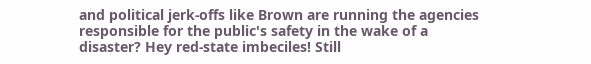and political jerk-offs like Brown are running the agencies responsible for the public's safety in the wake of a disaster? Hey red-state imbeciles! Still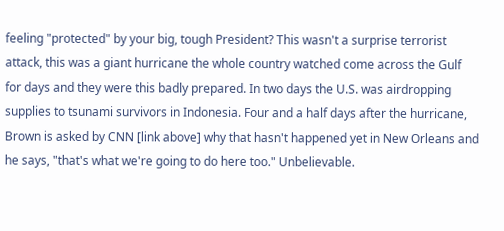feeling "protected" by your big, tough President? This wasn't a surprise terrorist attack, this was a giant hurricane the whole country watched come across the Gulf for days and they were this badly prepared. In two days the U.S. was airdropping supplies to tsunami survivors in Indonesia. Four and a half days after the hurricane, Brown is asked by CNN [link above] why that hasn't happened yet in New Orleans and he says, "that's what we're going to do here too." Unbelievable.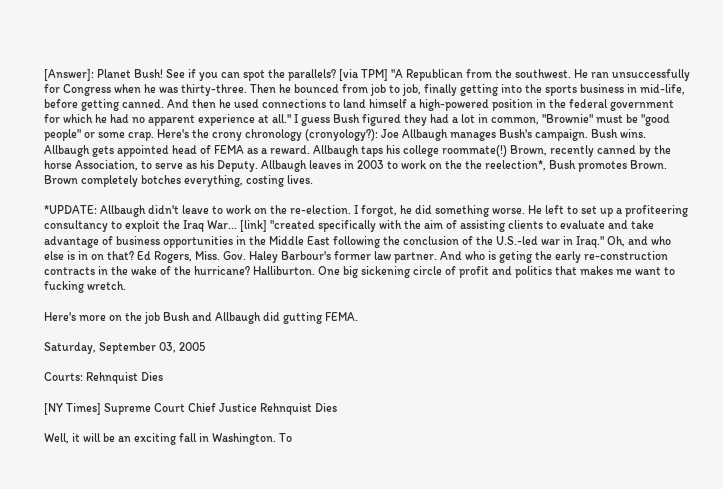[Answer]: Planet Bush! See if you can spot the parallels? [via TPM] "A Republican from the southwest. He ran unsuccessfully for Congress when he was thirty-three. Then he bounced from job to job, finally getting into the sports business in mid-life, before getting canned. And then he used connections to land himself a high-powered position in the federal government for which he had no apparent experience at all." I guess Bush figured they had a lot in common, "Brownie" must be "good people" or some crap. Here's the crony chronology (cronyology?): Joe Allbaugh manages Bush's campaign. Bush wins. Allbaugh gets appointed head of FEMA as a reward. Allbaugh taps his college roommate(!) Brown, recently canned by the horse Association, to serve as his Deputy. Allbaugh leaves in 2003 to work on the the reelection*, Bush promotes Brown. Brown completely botches everything, costing lives.

*UPDATE: Allbaugh didn't leave to work on the re-election. I forgot, he did something worse. He left to set up a profiteering consultancy to exploit the Iraq War... [link] "created specifically with the aim of assisting clients to evaluate and take advantage of business opportunities in the Middle East following the conclusion of the U.S.-led war in Iraq." Oh, and who else is in on that? Ed Rogers, Miss. Gov. Haley Barbour's former law partner. And who is geting the early re-construction contracts in the wake of the hurricane? Halliburton. One big sickening circle of profit and politics that makes me want to fucking wretch.

Here's more on the job Bush and Allbaugh did gutting FEMA.

Saturday, September 03, 2005

Courts: Rehnquist Dies

[NY Times] Supreme Court Chief Justice Rehnquist Dies

Well, it will be an exciting fall in Washington. To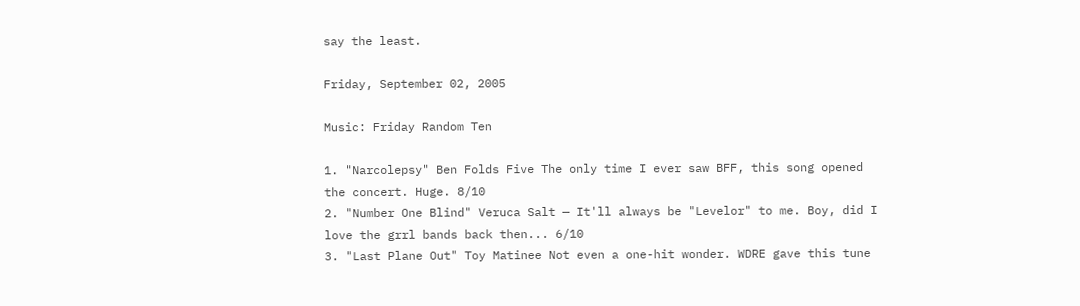say the least.

Friday, September 02, 2005

Music: Friday Random Ten

1. "Narcolepsy" Ben Folds Five The only time I ever saw BFF, this song opened the concert. Huge. 8/10
2. "Number One Blind" Veruca Salt — It'll always be "Levelor" to me. Boy, did I love the grrl bands back then... 6/10
3. "Last Plane Out" Toy Matinee Not even a one-hit wonder. WDRE gave this tune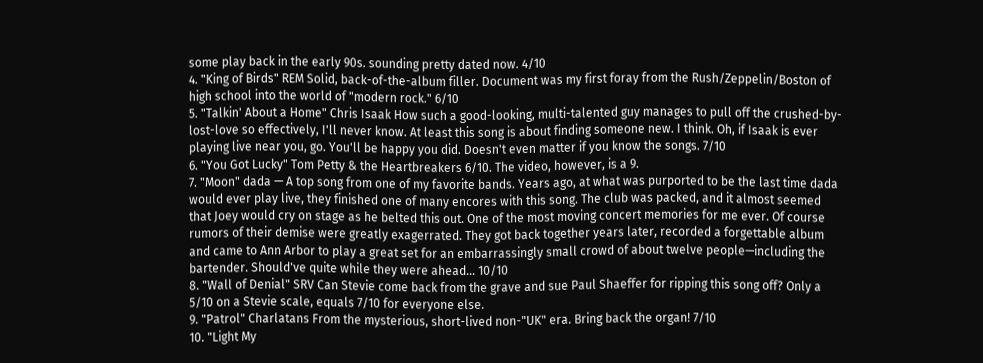some play back in the early 90s. sounding pretty dated now. 4/10
4. "King of Birds" REM Solid, back-of-the-album filler. Document was my first foray from the Rush/Zeppelin/Boston of high school into the world of "modern rock." 6/10
5. "Talkin' About a Home" Chris Isaak How such a good-looking, multi-talented guy manages to pull off the crushed-by-lost-love so effectively, I'll never know. At least this song is about finding someone new. I think. Oh, if Isaak is ever playing live near you, go. You'll be happy you did. Doesn't even matter if you know the songs. 7/10
6. "You Got Lucky" Tom Petty & the Heartbreakers 6/10. The video, however, is a 9.
7. "Moon" dada — A top song from one of my favorite bands. Years ago, at what was purported to be the last time dada would ever play live, they finished one of many encores with this song. The club was packed, and it almost seemed that Joey would cry on stage as he belted this out. One of the most moving concert memories for me ever. Of course rumors of their demise were greatly exagerrated. They got back together years later, recorded a forgettable album and came to Ann Arbor to play a great set for an embarrassingly small crowd of about twelve people—including the bartender. Should've quite while they were ahead... 10/10
8. "Wall of Denial" SRV Can Stevie come back from the grave and sue Paul Shaeffer for ripping this song off? Only a 5/10 on a Stevie scale, equals 7/10 for everyone else.
9. "Patrol" Charlatans From the mysterious, short-lived non-"UK" era. Bring back the organ! 7/10
10. "Light My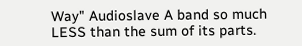Way" Audioslave A band so much LESS than the sum of its parts.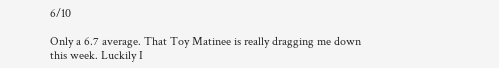6/10

Only a 6.7 average. That Toy Matinee is really dragging me down this week. Luckily I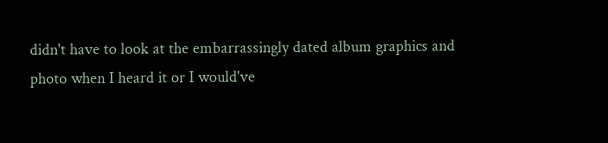didn't have to look at the embarrassingly dated album graphics and photo when I heard it or I would've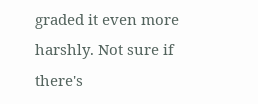graded it even more harshly. Not sure if there's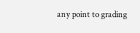any point to grading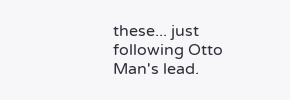these... just following Otto Man's lead.